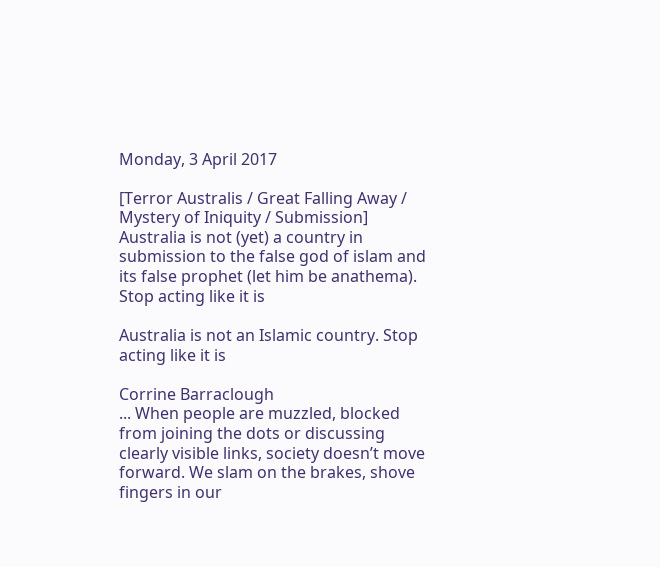Monday, 3 April 2017

[Terror Australis / Great Falling Away / Mystery of Iniquity / Submission] Australia is not (yet) a country in submission to the false god of islam and its false prophet (let him be anathema). Stop acting like it is

Australia is not an Islamic country. Stop acting like it is

Corrine Barraclough
... When people are muzzled, blocked from joining the dots or discussing clearly visible links, society doesn’t move forward. We slam on the brakes, shove fingers in our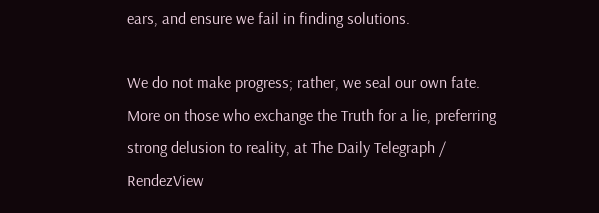ears, and ensure we fail in finding solutions.

We do not make progress; rather, we seal our own fate.
More on those who exchange the Truth for a lie, preferring strong delusion to reality, at The Daily Telegraph / RendezView